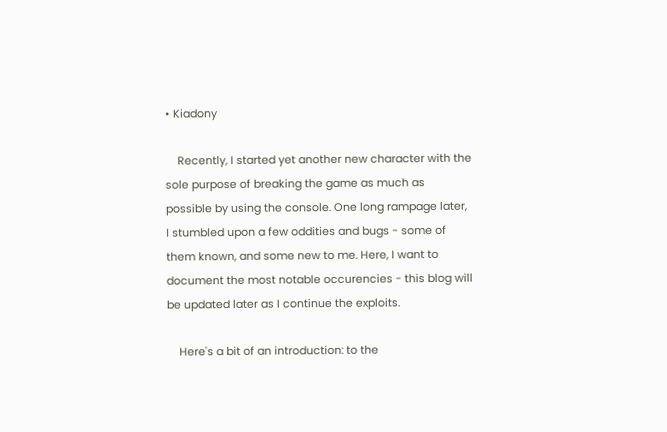• Kiadony

    Recently, I started yet another new character with the sole purpose of breaking the game as much as possible by using the console. One long rampage later, I stumbled upon a few oddities and bugs - some of them known, and some new to me. Here, I want to document the most notable occurencies - this blog will be updated later as I continue the exploits.

    Here's a bit of an introduction: to the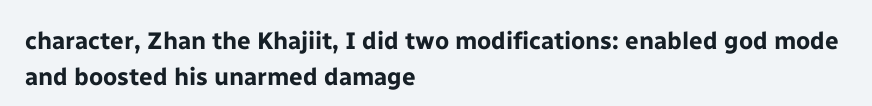character, Zhan the Khajiit, I did two modifications: enabled god mode and boosted his unarmed damage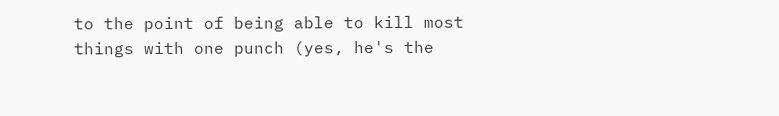to the point of being able to kill most things with one punch (yes, he's the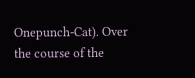Onepunch-Cat). Over the course of the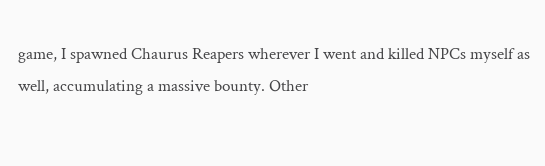game, I spawned Chaurus Reapers wherever I went and killed NPCs myself as well, accumulating a massive bounty. Other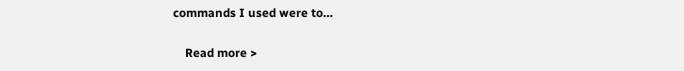commands I used were to…

    Read more >